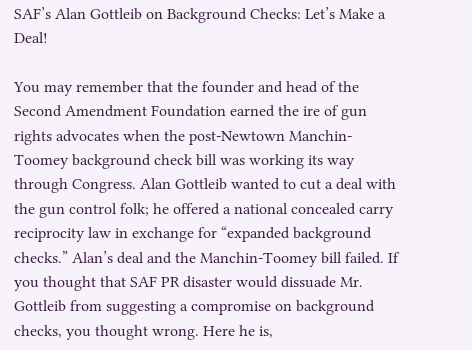SAF’s Alan Gottleib on Background Checks: Let’s Make a Deal!

You may remember that the founder and head of the Second Amendment Foundation earned the ire of gun rights advocates when the post-Newtown Manchin-Toomey background check bill was working its way through Congress. Alan Gottleib wanted to cut a deal with the gun control folk; he offered a national concealed carry reciprocity law in exchange for “expanded background checks.” Alan’s deal and the Manchin-Toomey bill failed. If you thought that SAF PR disaster would dissuade Mr. Gottleib from suggesting a compromise on background checks, you thought wrong. Here he is,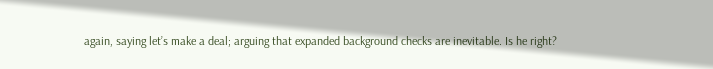again, saying let’s make a deal; arguing that expanded background checks are inevitable. Is he right?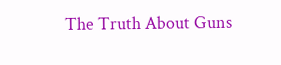The Truth About Guns